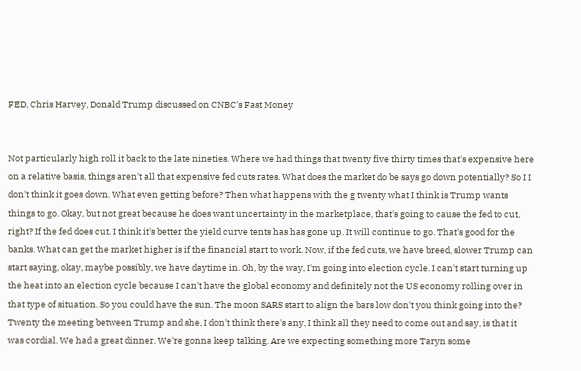FED, Chris Harvey, Donald Trump discussed on CNBC's Fast Money


Not particularly high roll it back to the late nineties. Where we had things that twenty five thirty times that's expensive here on a relative basis, things aren't all that expensive fed cuts rates. What does the market do be says go down potentially? So I I don't think it goes down. What even getting before? Then what happens with the g twenty what I think is Trump wants things to go. Okay, but not great because he does want uncertainty in the marketplace, that's going to cause the fed to cut, right? If the fed does cut. I think it's better the yield curve tents has has gone up. It will continue to go. That's good for the banks. What can get the market higher is if the financial start to work. Now, if the fed cuts, we have breed, slower Trump can start saying, okay, maybe possibly, we have daytime in. Oh, by the way, I'm going into election cycle. I can't start turning up the heat into an election cycle because I can't have the global economy and definitely not the US economy rolling over in that type of situation. So you could have the sun. The moon SARS start to align the bars low don't you think going into the? Twenty the meeting between Trump and she, I don't think there's any, I think all they need to come out and say, is that it was cordial. We had a great dinner. We're gonna keep talking. Are we expecting something more Taryn some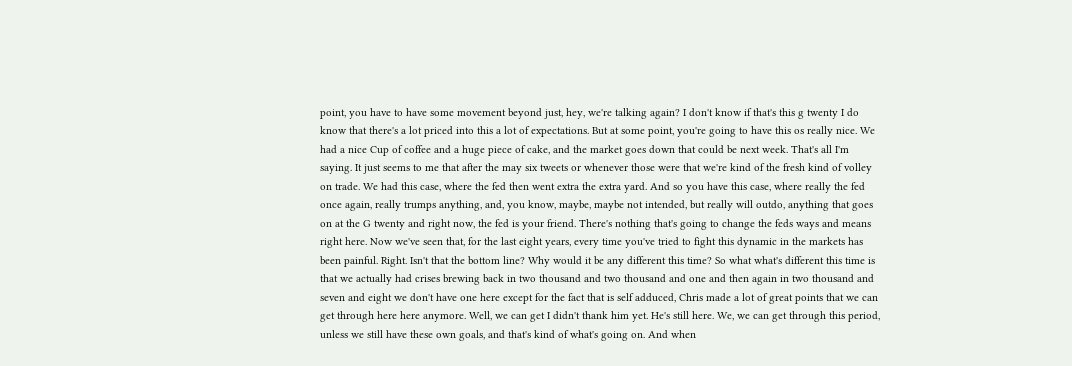point, you have to have some movement beyond just, hey, we're talking again? I don't know if that's this g twenty I do know that there's a lot priced into this a lot of expectations. But at some point, you're going to have this os really nice. We had a nice Cup of coffee and a huge piece of cake, and the market goes down that could be next week. That's all I'm saying. It just seems to me that after the may six tweets or whenever those were that we're kind of the fresh kind of volley on trade. We had this case, where the fed then went extra the extra yard. And so you have this case, where really the fed once again, really trumps anything, and, you know, maybe, maybe not intended, but really will outdo, anything that goes on at the G twenty and right now, the fed is your friend. There's nothing that's going to change the feds ways and means right here. Now we've seen that, for the last eight years, every time you've tried to fight this dynamic in the markets has been painful. Right. Isn't that the bottom line? Why would it be any different this time? So what what's different this time is that we actually had crises brewing back in two thousand and two thousand and one and then again in two thousand and seven and eight we don't have one here except for the fact that is self adduced, Chris made a lot of great points that we can get through here here anymore. Well, we can get I didn't thank him yet. He's still here. We, we can get through this period, unless we still have these own goals, and that's kind of what's going on. And when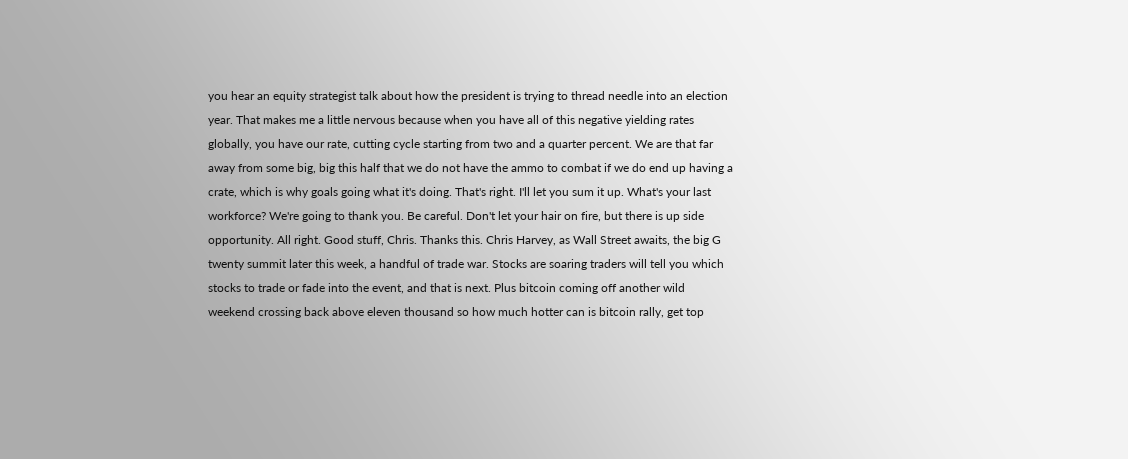you hear an equity strategist talk about how the president is trying to thread needle into an election year. That makes me a little nervous because when you have all of this negative yielding rates globally, you have our rate, cutting cycle starting from two and a quarter percent. We are that far away from some big, big this half that we do not have the ammo to combat if we do end up having a crate, which is why goals going what it's doing. That's right. I'll let you sum it up. What's your last workforce? We're going to thank you. Be careful. Don't let your hair on fire, but there is up side opportunity. All right. Good stuff, Chris. Thanks this. Chris Harvey, as Wall Street awaits, the big G twenty summit later this week, a handful of trade war. Stocks are soaring traders will tell you which stocks to trade or fade into the event, and that is next. Plus bitcoin coming off another wild weekend crossing back above eleven thousand so how much hotter can is bitcoin rally, get top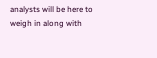analysts will be here to weigh in along with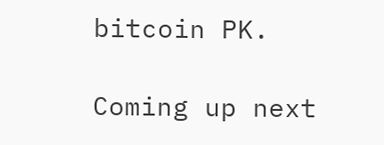bitcoin PK.

Coming up next